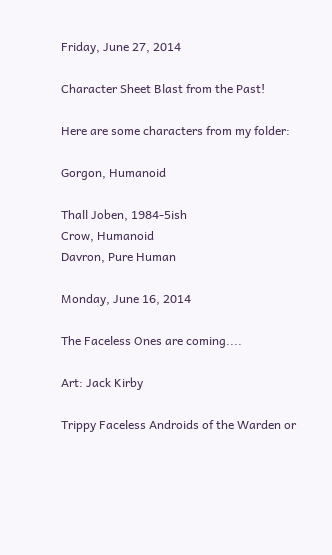Friday, June 27, 2014

Character Sheet Blast from the Past!

Here are some characters from my folder:

Gorgon, Humanoid

Thall Joben, 1984-5ish
Crow, Humanoid
Davron, Pure Human

Monday, June 16, 2014

The Faceless Ones are coming....

Art: Jack Kirby

Trippy Faceless Androids of the Warden or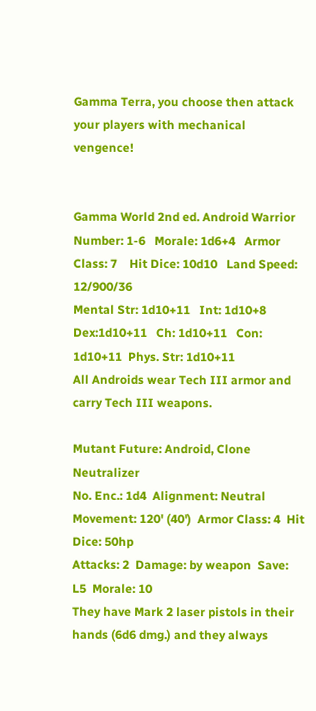Gamma Terra, you choose then attack your players with mechanical vengence!


Gamma World 2nd ed. Android Warrior
Number: 1-6   Morale: 1d6+4   Armor Class: 7    Hit Dice: 10d10   Land Speed: 12/900/36
Mental Str: 1d10+11   Int: 1d10+8   Dex:1d10+11   Ch: 1d10+11   Con: 1d10+11  Phys. Str: 1d10+11
All Androids wear Tech III armor and carry Tech III weapons.

Mutant Future: Android, Clone Neutralizer
No. Enc.: 1d4  Alignment: Neutral  Movement: 120' (40')  Armor Class: 4  Hit Dice: 50hp
Attacks: 2  Damage: by weapon  Save: L5  Morale: 10
They have Mark 2 laser pistols in their hands (6d6 dmg.) and they always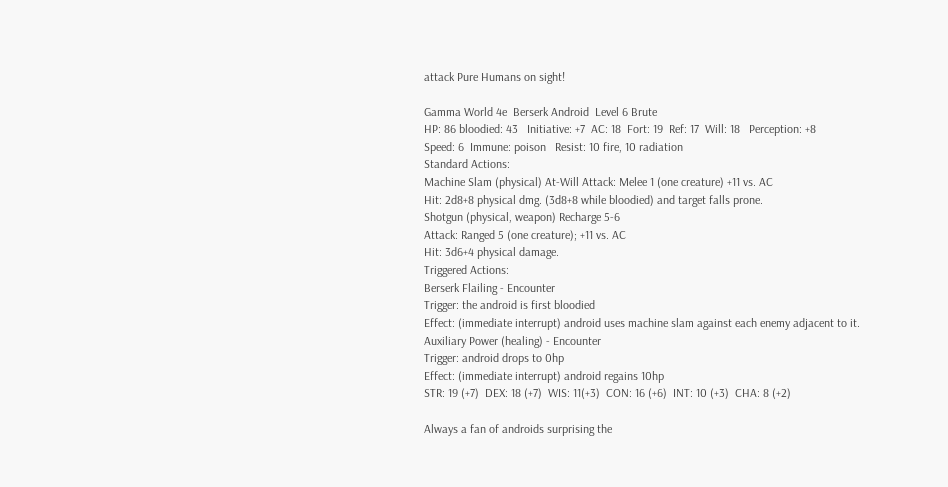attack Pure Humans on sight!

Gamma World 4e  Berserk Android  Level 6 Brute
HP: 86 bloodied: 43   Initiative: +7  AC: 18  Fort: 19  Ref: 17  Will: 18   Perception: +8
Speed: 6  Immune: poison   Resist: 10 fire, 10 radiation
Standard Actions:
Machine Slam (physical) At-Will Attack: Melee 1 (one creature) +11 vs. AC
Hit: 2d8+8 physical dmg. (3d8+8 while bloodied) and target falls prone.
Shotgun (physical, weapon) Recharge 5-6
Attack: Ranged 5 (one creature); +11 vs. AC
Hit: 3d6+4 physical damage.
Triggered Actions:
Berserk Flailing - Encounter
Trigger: the android is first bloodied
Effect: (immediate interrupt) android uses machine slam against each enemy adjacent to it.
Auxiliary Power (healing) - Encounter
Trigger: android drops to 0hp
Effect: (immediate interrupt) android regains 10hp
STR: 19 (+7)  DEX: 18 (+7)  WIS: 11(+3)  CON: 16 (+6)  INT: 10 (+3)  CHA: 8 (+2)

Always a fan of androids surprising the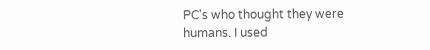PC's who thought they were humans. I used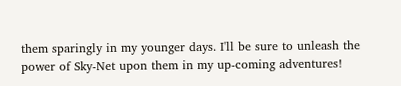them sparingly in my younger days. I'll be sure to unleash the power of Sky-Net upon them in my up-coming adventures!